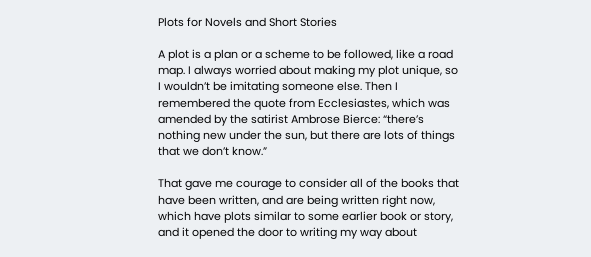Plots for Novels and Short Stories

A plot is a plan or a scheme to be followed, like a road map. I always worried about making my plot unique, so I wouldn’t be imitating someone else. Then I remembered the quote from Ecclesiastes, which was amended by the satirist Ambrose Bierce: “there’s nothing new under the sun, but there are lots of things that we don’t know.”

That gave me courage to consider all of the books that have been written, and are being written right now, which have plots similar to some earlier book or story, and it opened the door to writing my way about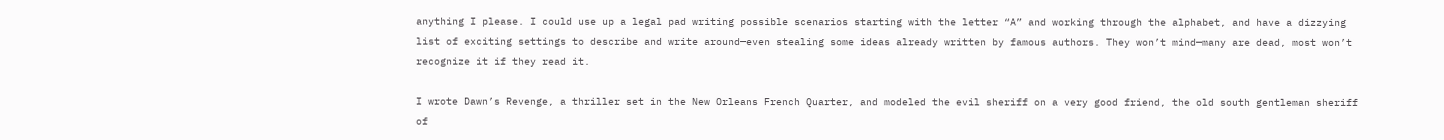anything I please. I could use up a legal pad writing possible scenarios starting with the letter “A” and working through the alphabet, and have a dizzying list of exciting settings to describe and write around—even stealing some ideas already written by famous authors. They won’t mind—many are dead, most won’t recognize it if they read it.

I wrote Dawn’s Revenge, a thriller set in the New Orleans French Quarter, and modeled the evil sheriff on a very good friend, the old south gentleman sheriff of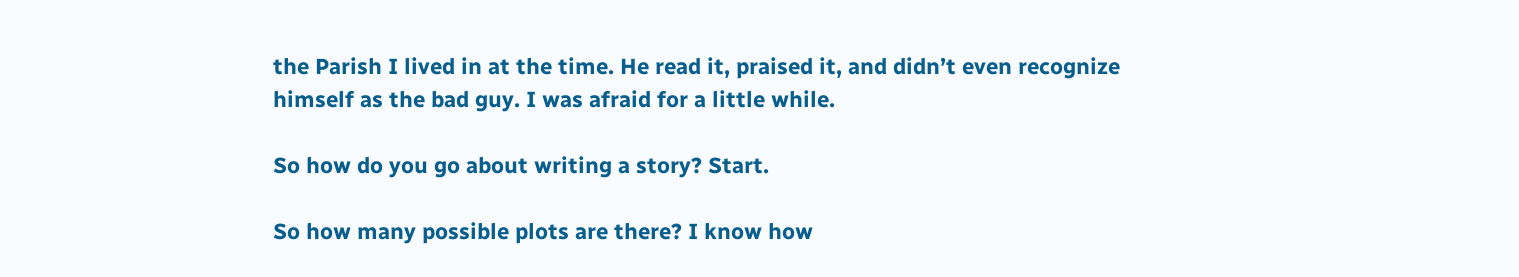the Parish I lived in at the time. He read it, praised it, and didn’t even recognize himself as the bad guy. I was afraid for a little while.

So how do you go about writing a story? Start.

So how many possible plots are there? I know how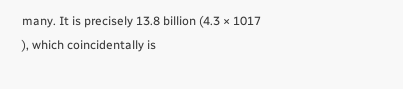many. It is precisely 13.8 billion (4.3 × 1017 ), which coincidentally is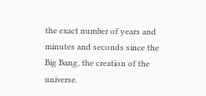the exact number of years and minutes and seconds since the Big Bang, the creation of the universe.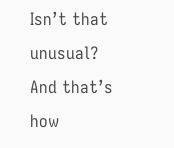Isn’t that unusual? And that’s how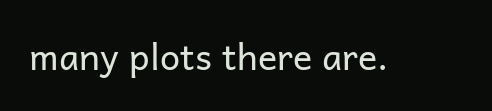many plots there are.